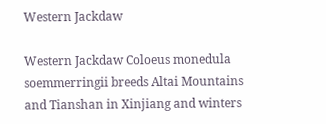Western Jackdaw

Western Jackdaw Coloeus monedula soemmerringii breeds Altai Mountains and Tianshan in Xinjiang and winters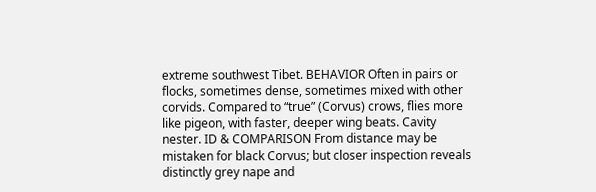extreme southwest Tibet. BEHAVIOR Often in pairs or flocks, sometimes dense, sometimes mixed with other corvids. Compared to “true” (Corvus) crows, flies more like pigeon, with faster, deeper wing beats. Cavity nester. ID & COMPARISON From distance may be mistaken for black Corvus; but closer inspection reveals distinctly grey nape and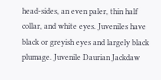head-sides, an even paler, thin half collar, and white eyes. Juveniles have black or greyish eyes and largely black plumage. Juvenile Daurian Jackdaw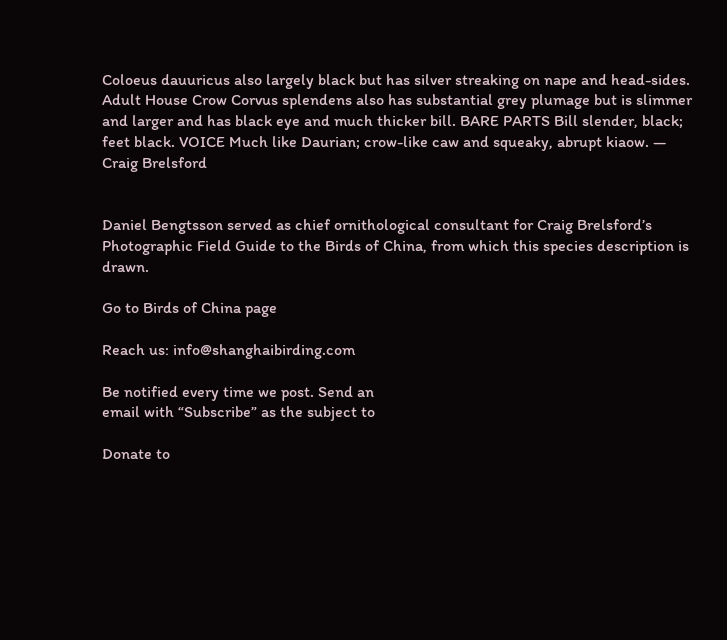Coloeus dauuricus also largely black but has silver streaking on nape and head-sides. Adult House Crow Corvus splendens also has substantial grey plumage but is slimmer and larger and has black eye and much thicker bill. BARE PARTS Bill slender, black; feet black. VOICE Much like Daurian; crow-like caw and squeaky, abrupt kiaow. — Craig Brelsford


Daniel Bengtsson served as chief ornithological consultant for Craig Brelsford’s Photographic Field Guide to the Birds of China, from which this species description is drawn.

Go to Birds of China page

Reach us: info@shanghaibirding.com

Be notified every time we post. Send an
email with “Subscribe” as the subject to

Donate to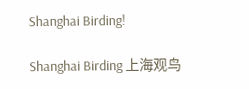Shanghai Birding!

Shanghai Birding 上海观鸟